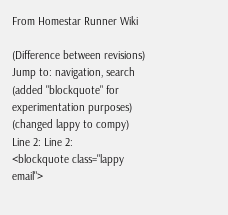From Homestar Runner Wiki

(Difference between revisions)
Jump to: navigation, search
(added "blockquote" for experimentation purposes)
(changed lappy to compy)
Line 2: Line 2:
<blockquote class="lappy email">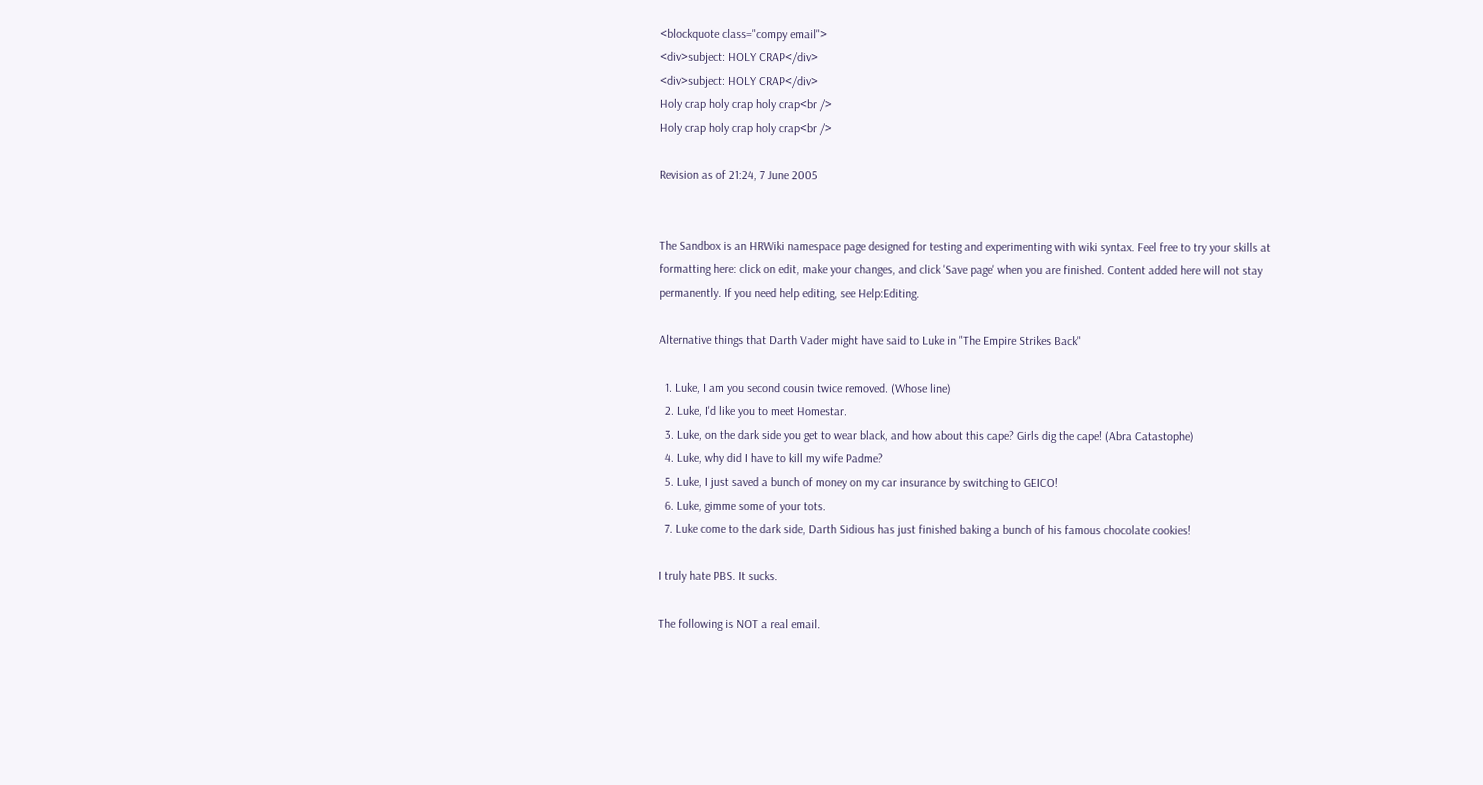<blockquote class="compy email">
<div>subject: HOLY CRAP</div>
<div>subject: HOLY CRAP</div>
Holy crap holy crap holy crap<br />
Holy crap holy crap holy crap<br />

Revision as of 21:24, 7 June 2005


The Sandbox is an HRWiki namespace page designed for testing and experimenting with wiki syntax. Feel free to try your skills at formatting here: click on edit, make your changes, and click 'Save page' when you are finished. Content added here will not stay permanently. If you need help editing, see Help:Editing.

Alternative things that Darth Vader might have said to Luke in "The Empire Strikes Back"

  1. Luke, I am you second cousin twice removed. (Whose line)
  2. Luke, I'd like you to meet Homestar.
  3. Luke, on the dark side you get to wear black, and how about this cape? Girls dig the cape! (Abra Catastophe)
  4. Luke, why did I have to kill my wife Padme?
  5. Luke, I just saved a bunch of money on my car insurance by switching to GEICO!
  6. Luke, gimme some of your tots.
  7. Luke come to the dark side, Darth Sidious has just finished baking a bunch of his famous chocolate cookies!

I truly hate PBS. It sucks.

The following is NOT a real email.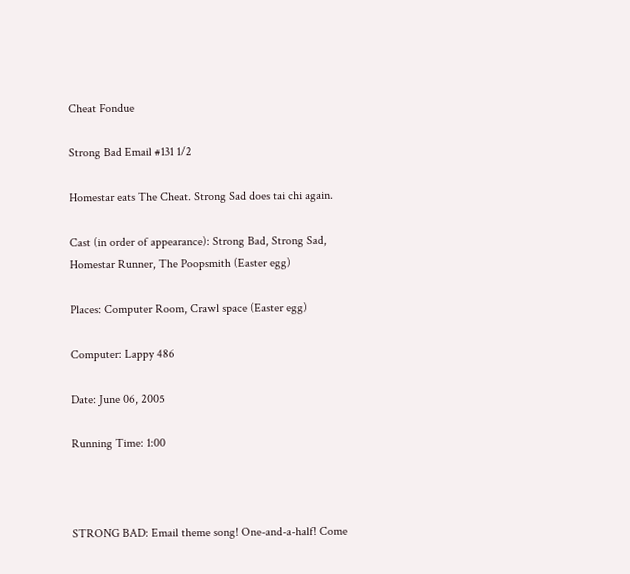Cheat Fondue

Strong Bad Email #131 1/2

Homestar eats The Cheat. Strong Sad does tai chi again.

Cast (in order of appearance): Strong Bad, Strong Sad, Homestar Runner, The Poopsmith (Easter egg)

Places: Computer Room, Crawl space (Easter egg)

Computer: Lappy 486

Date: June 06, 2005

Running Time: 1:00



STRONG BAD: Email theme song! One-and-a-half! Come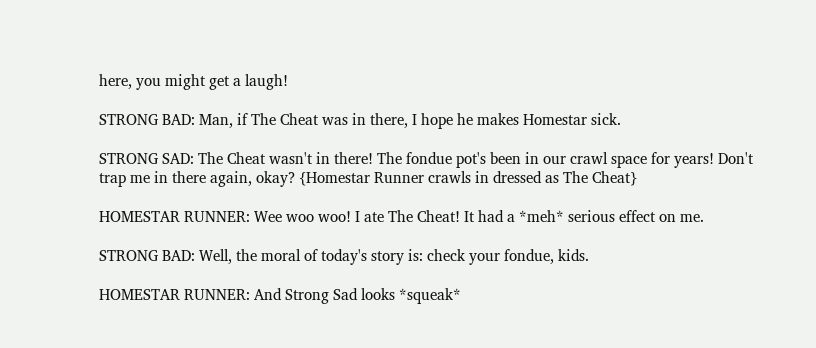here, you might get a laugh!

STRONG BAD: Man, if The Cheat was in there, I hope he makes Homestar sick.

STRONG SAD: The Cheat wasn't in there! The fondue pot's been in our crawl space for years! Don't trap me in there again, okay? {Homestar Runner crawls in dressed as The Cheat}

HOMESTAR RUNNER: Wee woo woo! I ate The Cheat! It had a *meh* serious effect on me.

STRONG BAD: Well, the moral of today's story is: check your fondue, kids.

HOMESTAR RUNNER: And Strong Sad looks *squeak*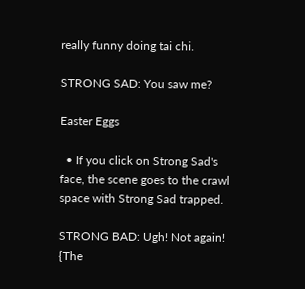really funny doing tai chi.

STRONG SAD: You saw me?

Easter Eggs

  • If you click on Strong Sad's face, the scene goes to the crawl space with Strong Sad trapped.

STRONG BAD: Ugh! Not again! {The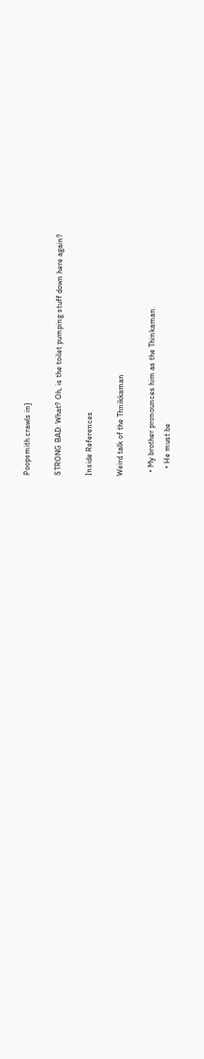Poopsmith crawls in}

STRONG BAD: What? Oh, is the toilet pumping stuff down here again?

Inside References

Weird talk of the Thnikkaman

  • My brother pronounces him as the Thinkaman.
    • He must be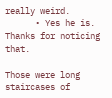really weird.
      • Yes he is. Thanks for noticing that.

Those were long staircases of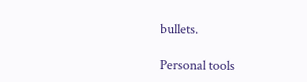bullets.

Personal tools